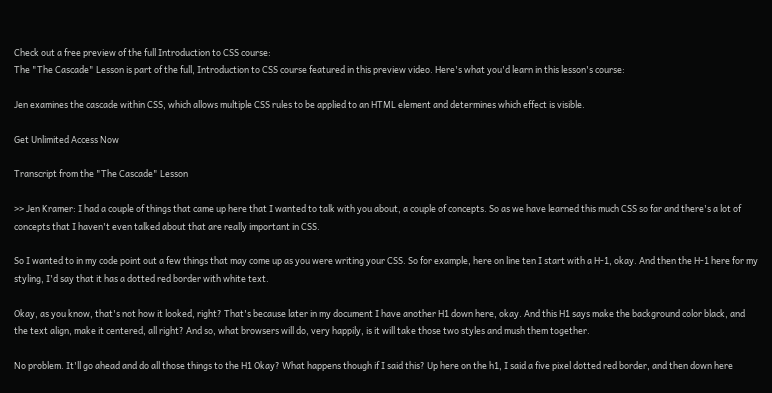Check out a free preview of the full Introduction to CSS course:
The "The Cascade" Lesson is part of the full, Introduction to CSS course featured in this preview video. Here's what you'd learn in this lesson's course:

Jen examines the cascade within CSS, which allows multiple CSS rules to be applied to an HTML element and determines which effect is visible.

Get Unlimited Access Now

Transcript from the "The Cascade" Lesson

>> Jen Kramer: I had a couple of things that came up here that I wanted to talk with you about, a couple of concepts. So as we have learned this much CSS so far and there's a lot of concepts that I haven't even talked about that are really important in CSS.

So I wanted to in my code point out a few things that may come up as you were writing your CSS. So for example, here on line ten I start with a H-1, okay. And then the H-1 here for my styling, I'd say that it has a dotted red border with white text.

Okay, as you know, that's not how it looked, right? That's because later in my document I have another H1 down here, okay. And this H1 says make the background color black, and the text align, make it centered, all right? And so, what browsers will do, very happily, is it will take those two styles and mush them together.

No problem. It'll go ahead and do all those things to the H1 Okay? What happens though if I said this? Up here on the h1, I said a five pixel dotted red border, and then down here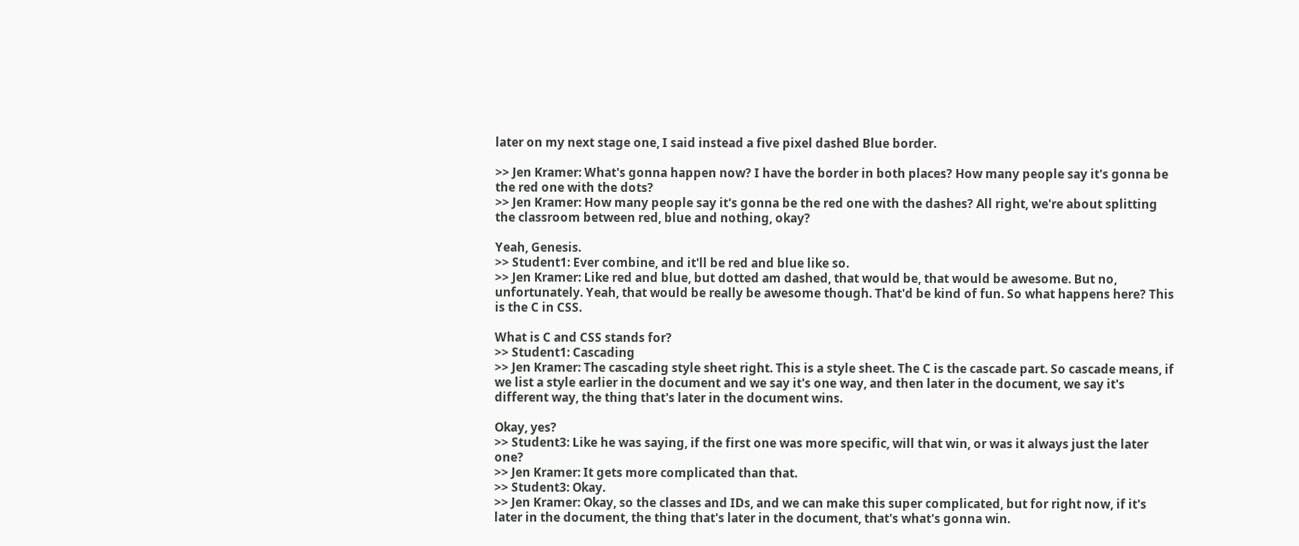later on my next stage one, I said instead a five pixel dashed Blue border.

>> Jen Kramer: What's gonna happen now? I have the border in both places? How many people say it's gonna be the red one with the dots?
>> Jen Kramer: How many people say it's gonna be the red one with the dashes? All right, we're about splitting the classroom between red, blue and nothing, okay?

Yeah, Genesis.
>> Student1: Ever combine, and it'll be red and blue like so.
>> Jen Kramer: Like red and blue, but dotted am dashed, that would be, that would be awesome. But no, unfortunately. Yeah, that would be really be awesome though. That'd be kind of fun. So what happens here? This is the C in CSS.

What is C and CSS stands for?
>> Student1: Cascading
>> Jen Kramer: The cascading style sheet right. This is a style sheet. The C is the cascade part. So cascade means, if we list a style earlier in the document and we say it's one way, and then later in the document, we say it's different way, the thing that's later in the document wins.

Okay, yes?
>> Student3: Like he was saying, if the first one was more specific, will that win, or was it always just the later one?
>> Jen Kramer: It gets more complicated than that.
>> Student3: Okay.
>> Jen Kramer: Okay, so the classes and IDs, and we can make this super complicated, but for right now, if it's later in the document, the thing that's later in the document, that's what's gonna win.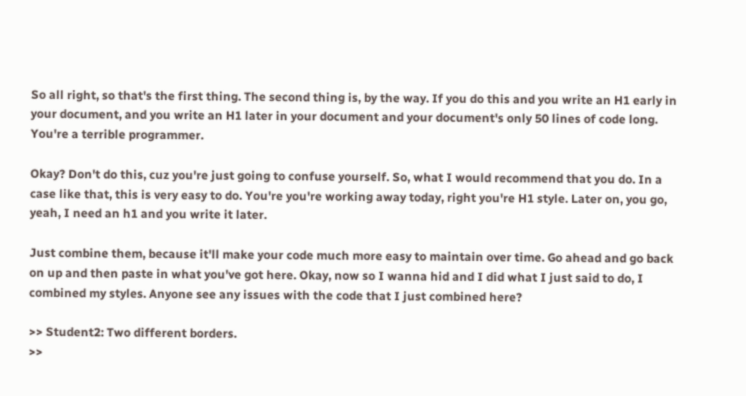So all right, so that's the first thing. The second thing is, by the way. If you do this and you write an H1 early in your document, and you write an H1 later in your document and your document's only 50 lines of code long. You're a terrible programmer.

Okay? Don't do this, cuz you're just going to confuse yourself. So, what I would recommend that you do. In a case like that, this is very easy to do. You're you're working away today, right you're H1 style. Later on, you go, yeah, I need an h1 and you write it later.

Just combine them, because it'll make your code much more easy to maintain over time. Go ahead and go back on up and then paste in what you've got here. Okay, now so I wanna hid and I did what I just said to do, I combined my styles. Anyone see any issues with the code that I just combined here?

>> Student2: Two different borders.
>>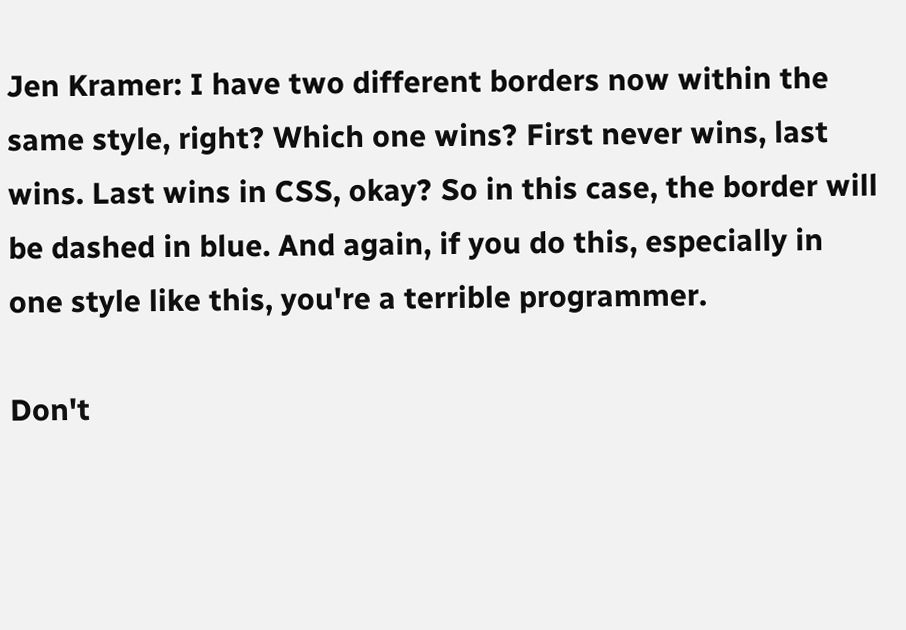Jen Kramer: I have two different borders now within the same style, right? Which one wins? First never wins, last wins. Last wins in CSS, okay? So in this case, the border will be dashed in blue. And again, if you do this, especially in one style like this, you're a terrible programmer.

Don't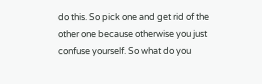do this. So pick one and get rid of the other one because otherwise you just confuse yourself. So what do you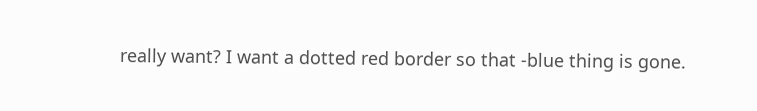really want? I want a dotted red border so that -blue thing is gone.